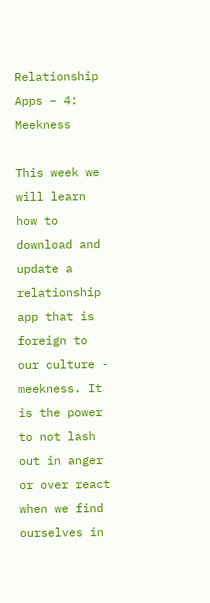Relationship Apps – 4: Meekness

This week we will learn how to download and update a relationship app that is foreign to our culture - meekness. It is the power to not lash out in anger or over react when we find ourselves in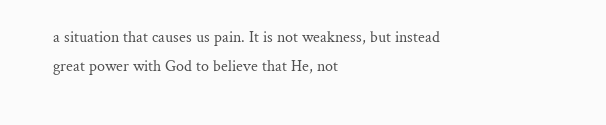a situation that causes us pain. It is not weakness, but instead great power with God to believe that He, not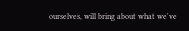ourselves, will bring about what we've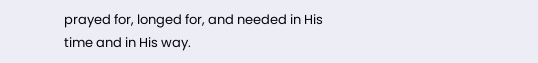prayed for, longed for, and needed in His time and in His way.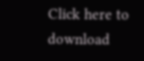Click here to download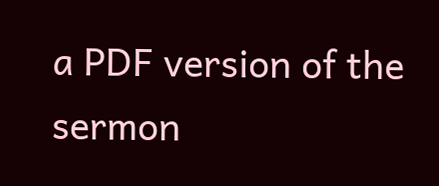a PDF version of the sermon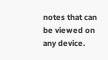notes that can be viewed on any device.